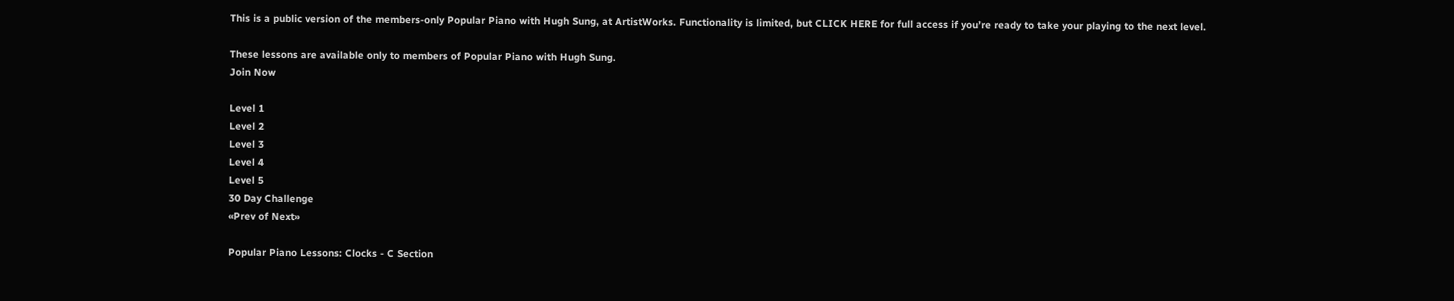This is a public version of the members-only Popular Piano with Hugh Sung, at ArtistWorks. Functionality is limited, but CLICK HERE for full access if you’re ready to take your playing to the next level.

These lessons are available only to members of Popular Piano with Hugh Sung.
Join Now

Level 1
Level 2
Level 3
Level 4
Level 5
30 Day Challenge
«Prev of Next»

Popular Piano Lessons: Clocks - C Section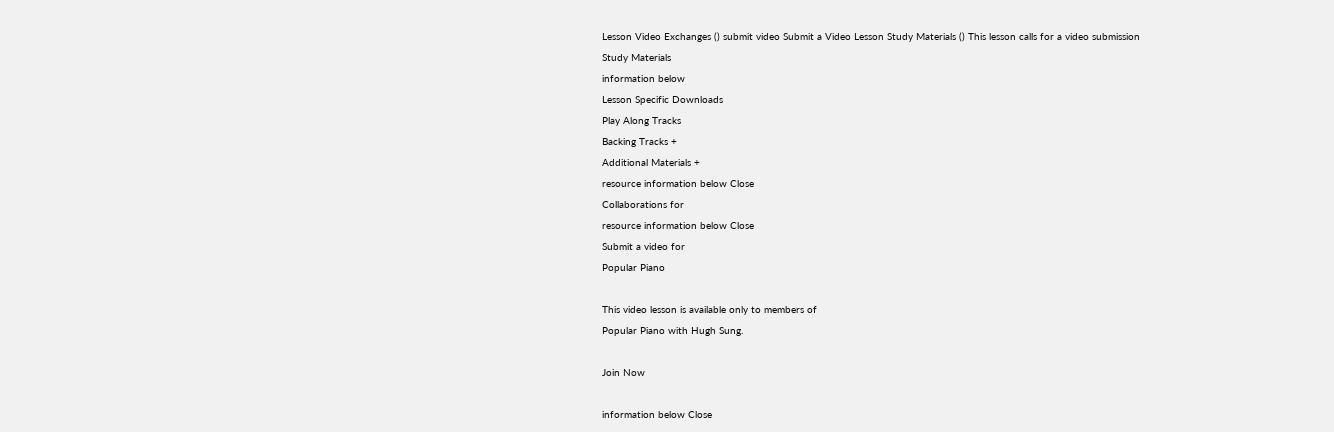Lesson Video Exchanges () submit video Submit a Video Lesson Study Materials () This lesson calls for a video submission
Study Materials
information below
Lesson Specific Downloads
Play Along Tracks
Backing Tracks +
Additional Materials +
resource information below Close
Collaborations for
resource information below Close
Submit a video for
Popular Piano

This video lesson is available only to members of
Popular Piano with Hugh Sung.

Join Now

information below Close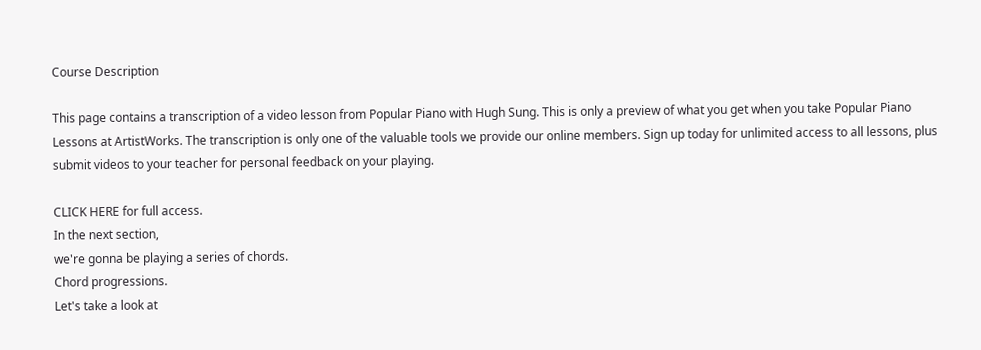Course Description

This page contains a transcription of a video lesson from Popular Piano with Hugh Sung. This is only a preview of what you get when you take Popular Piano Lessons at ArtistWorks. The transcription is only one of the valuable tools we provide our online members. Sign up today for unlimited access to all lessons, plus submit videos to your teacher for personal feedback on your playing.

CLICK HERE for full access.
In the next section,
we're gonna be playing a series of chords.
Chord progressions.
Let's take a look at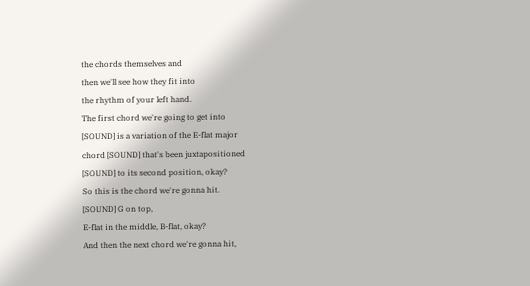the chords themselves and
then we'll see how they fit into
the rhythm of your left hand.
The first chord we're going to get into
[SOUND] is a variation of the E-flat major
chord [SOUND] that's been juxtapositioned
[SOUND] to its second position, okay?
So this is the chord we're gonna hit.
[SOUND] G on top,
E-flat in the middle, B-flat, okay?
And then the next chord we're gonna hit,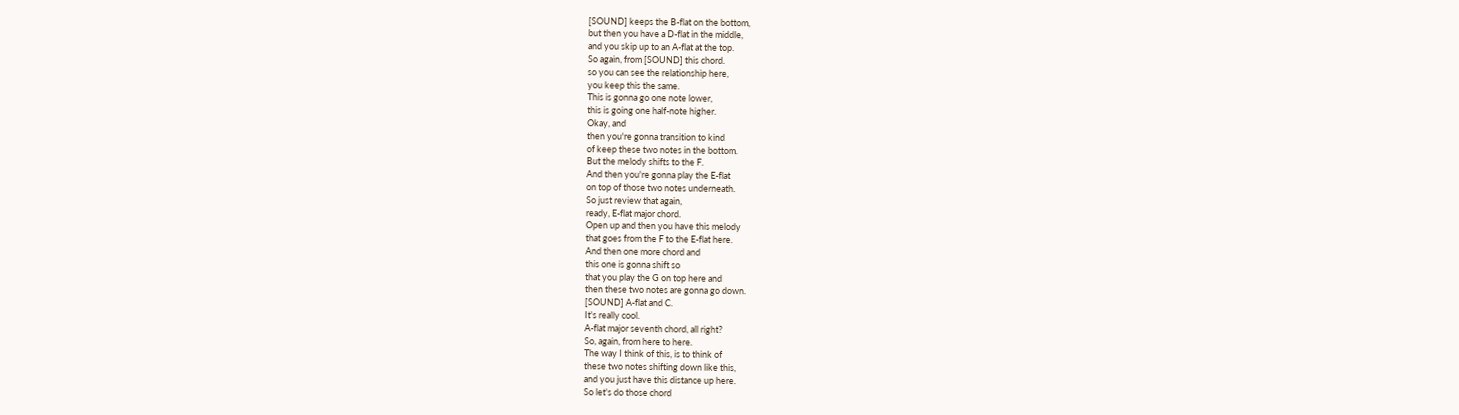[SOUND] keeps the B-flat on the bottom,
but then you have a D-flat in the middle,
and you skip up to an A-flat at the top.
So again, from [SOUND] this chord.
so you can see the relationship here,
you keep this the same.
This is gonna go one note lower,
this is going one half-note higher.
Okay, and
then you're gonna transition to kind
of keep these two notes in the bottom.
But the melody shifts to the F.
And then you're gonna play the E-flat
on top of those two notes underneath.
So just review that again,
ready, E-flat major chord.
Open up and then you have this melody
that goes from the F to the E-flat here.
And then one more chord and
this one is gonna shift so
that you play the G on top here and
then these two notes are gonna go down.
[SOUND] A-flat and C.
It's really cool.
A-flat major seventh chord, all right?
So, again, from here to here.
The way I think of this, is to think of
these two notes shifting down like this,
and you just have this distance up here.
So let's do those chord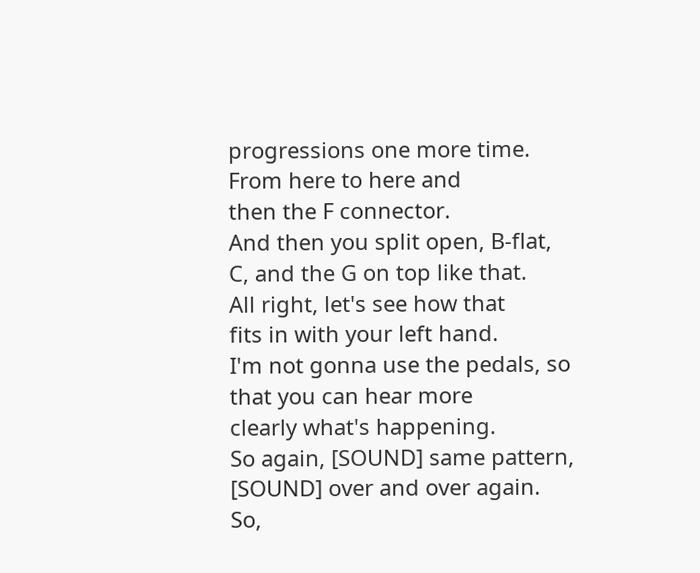progressions one more time.
From here to here and
then the F connector.
And then you split open, B-flat,
C, and the G on top like that.
All right, let's see how that
fits in with your left hand.
I'm not gonna use the pedals, so
that you can hear more
clearly what's happening.
So again, [SOUND] same pattern,
[SOUND] over and over again.
So,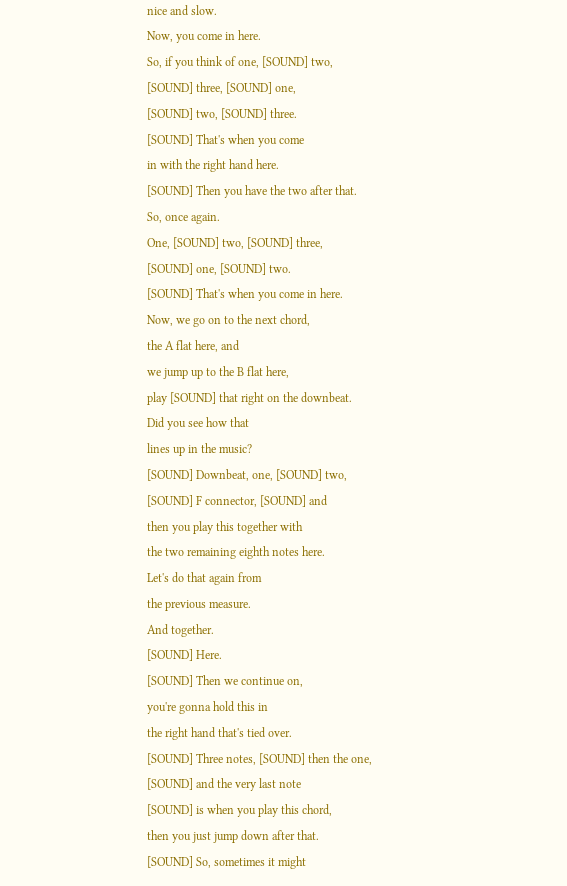nice and slow.
Now, you come in here.
So, if you think of one, [SOUND] two,
[SOUND] three, [SOUND] one,
[SOUND] two, [SOUND] three.
[SOUND] That's when you come
in with the right hand here.
[SOUND] Then you have the two after that.
So, once again.
One, [SOUND] two, [SOUND] three,
[SOUND] one, [SOUND] two.
[SOUND] That's when you come in here.
Now, we go on to the next chord,
the A flat here, and
we jump up to the B flat here,
play [SOUND] that right on the downbeat.
Did you see how that
lines up in the music?
[SOUND] Downbeat, one, [SOUND] two,
[SOUND] F connector, [SOUND] and
then you play this together with
the two remaining eighth notes here.
Let's do that again from
the previous measure.
And together.
[SOUND] Here.
[SOUND] Then we continue on,
you're gonna hold this in
the right hand that's tied over.
[SOUND] Three notes, [SOUND] then the one,
[SOUND] and the very last note
[SOUND] is when you play this chord,
then you just jump down after that.
[SOUND] So, sometimes it might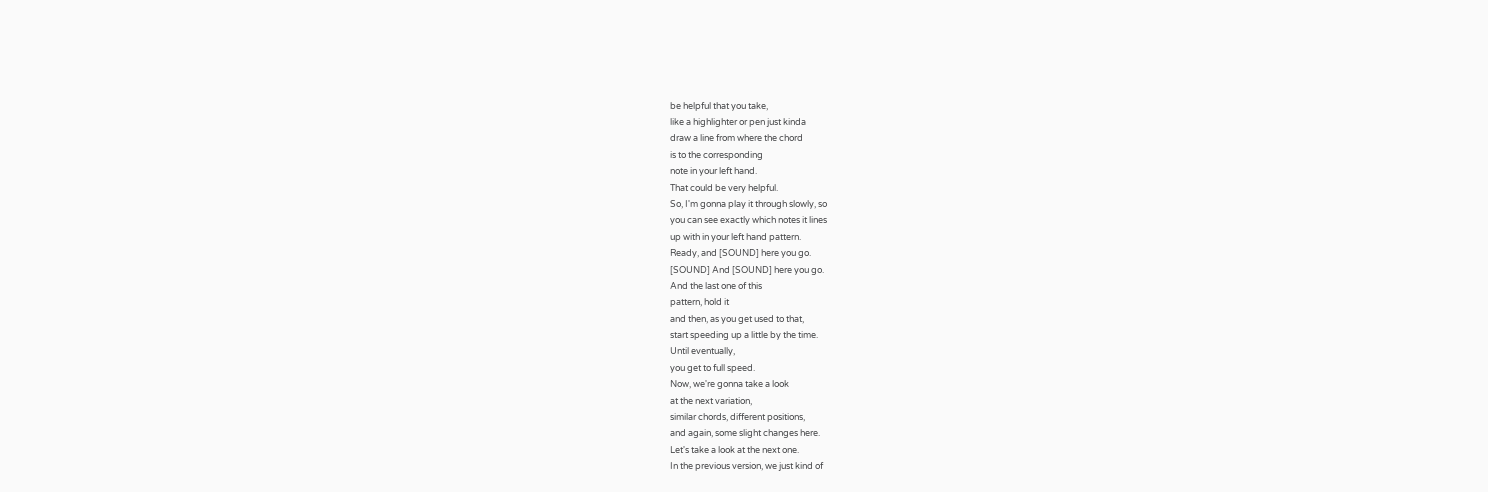be helpful that you take,
like a highlighter or pen just kinda
draw a line from where the chord
is to the corresponding
note in your left hand.
That could be very helpful.
So, I'm gonna play it through slowly, so
you can see exactly which notes it lines
up with in your left hand pattern.
Ready, and [SOUND] here you go.
[SOUND] And [SOUND] here you go.
And the last one of this
pattern, hold it
and then, as you get used to that,
start speeding up a little by the time.
Until eventually,
you get to full speed.
Now, we're gonna take a look
at the next variation,
similar chords, different positions,
and again, some slight changes here.
Let's take a look at the next one.
In the previous version, we just kind of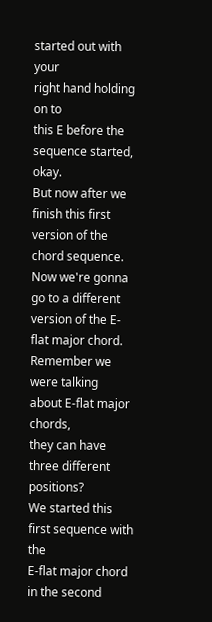started out with your
right hand holding on to
this E before the sequence started, okay.
But now after we finish this first
version of the chord sequence.
Now we're gonna go to a different
version of the E-flat major chord.
Remember we were talking
about E-flat major chords,
they can have three different positions?
We started this first sequence with the
E-flat major chord in the second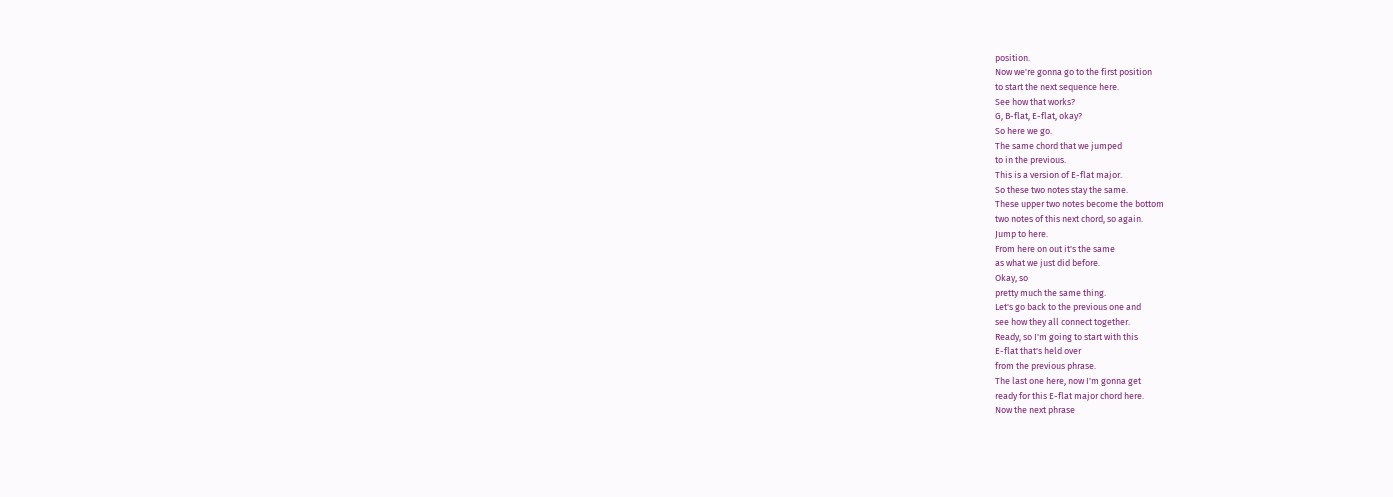position.
Now we're gonna go to the first position
to start the next sequence here.
See how that works?
G, B-flat, E-flat, okay?
So here we go.
The same chord that we jumped
to in the previous.
This is a version of E-flat major.
So these two notes stay the same.
These upper two notes become the bottom
two notes of this next chord, so again.
Jump to here.
From here on out it's the same
as what we just did before.
Okay, so
pretty much the same thing.
Let's go back to the previous one and
see how they all connect together.
Ready, so I'm going to start with this
E-flat that's held over
from the previous phrase.
The last one here, now I'm gonna get
ready for this E-flat major chord here.
Now the next phrase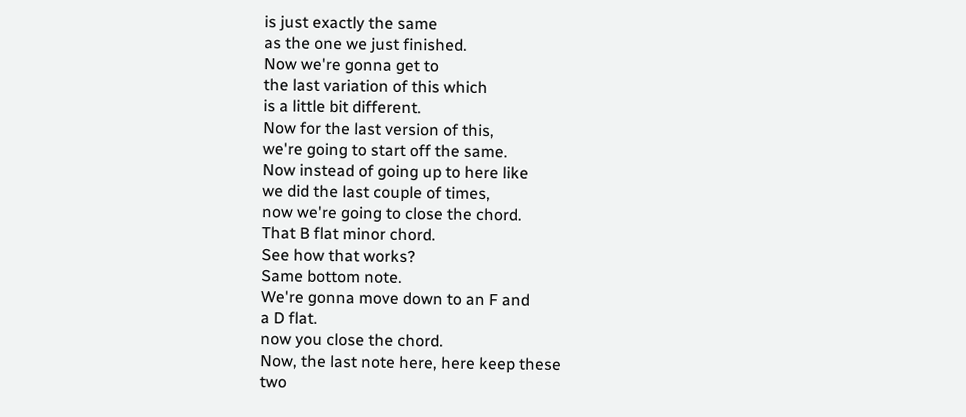is just exactly the same
as the one we just finished.
Now we're gonna get to
the last variation of this which
is a little bit different.
Now for the last version of this,
we're going to start off the same.
Now instead of going up to here like
we did the last couple of times,
now we're going to close the chord.
That B flat minor chord.
See how that works?
Same bottom note.
We're gonna move down to an F and
a D flat.
now you close the chord.
Now, the last note here, here keep these
two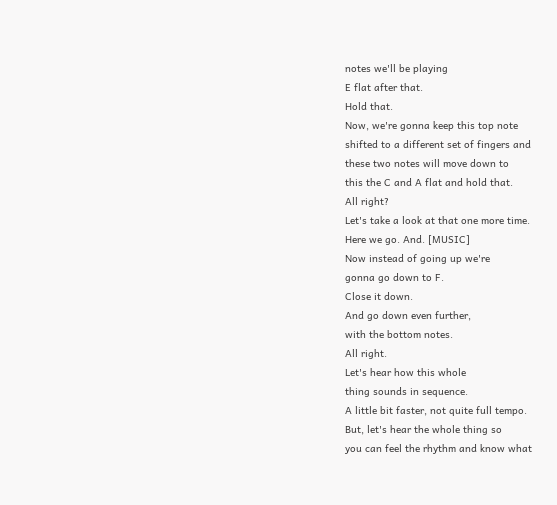notes we'll be playing
E flat after that.
Hold that.
Now, we're gonna keep this top note
shifted to a different set of fingers and
these two notes will move down to
this the C and A flat and hold that.
All right?
Let's take a look at that one more time.
Here we go. And. [MUSIC]
Now instead of going up we're
gonna go down to F.
Close it down.
And go down even further,
with the bottom notes.
All right.
Let's hear how this whole
thing sounds in sequence.
A little bit faster, not quite full tempo.
But, let's hear the whole thing so
you can feel the rhythm and know what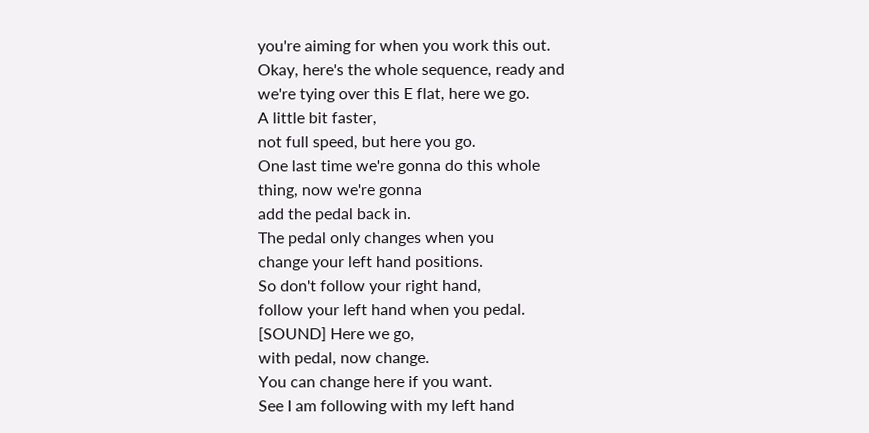you're aiming for when you work this out.
Okay, here's the whole sequence, ready and
we're tying over this E flat, here we go.
A little bit faster,
not full speed, but here you go.
One last time we're gonna do this whole
thing, now we're gonna
add the pedal back in.
The pedal only changes when you
change your left hand positions.
So don't follow your right hand,
follow your left hand when you pedal.
[SOUND] Here we go,
with pedal, now change.
You can change here if you want.
See I am following with my left hand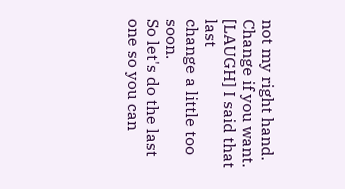not my right hand.
Change if you want.
[LAUGH] I said that last
change a little too soon.
So let's do the last one so you can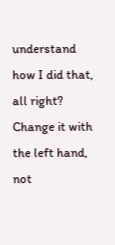understand how I did that, all right?
Change it with the left hand,
not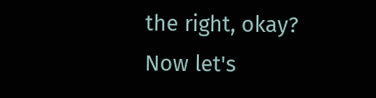the right, okay?
Now let's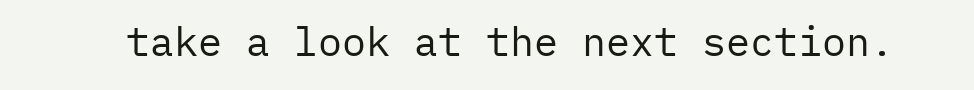take a look at the next section.